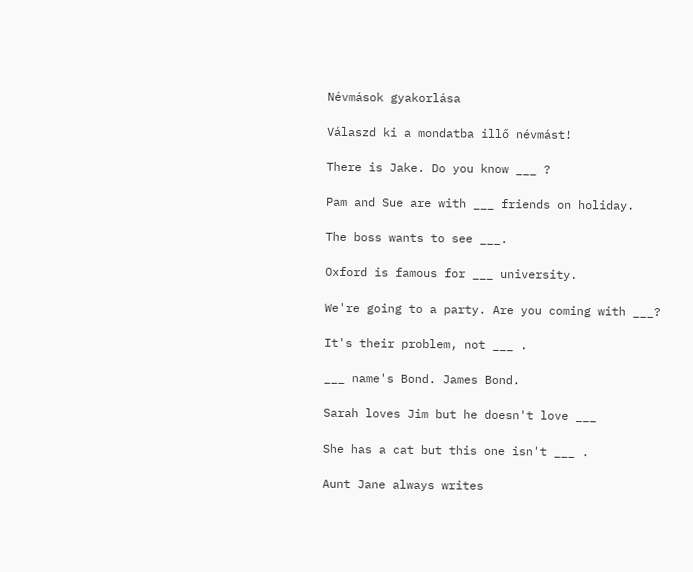Névmások gyakorlása

Válaszd ki a mondatba illő névmást!

There is Jake. Do you know ___ ?

Pam and Sue are with ___ friends on holiday.

The boss wants to see ___.

Oxford is famous for ___ university.

We're going to a party. Are you coming with ___?

It's their problem, not ___ .

___ name's Bond. James Bond.

Sarah loves Jim but he doesn't love ___

She has a cat but this one isn't ___ .

Aunt Jane always writes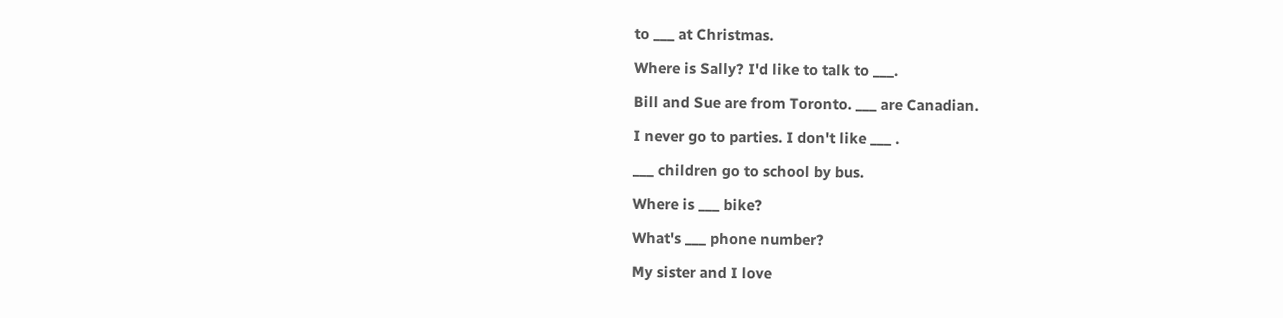to ___ at Christmas.

Where is Sally? I'd like to talk to ___.

Bill and Sue are from Toronto. ___ are Canadian.

I never go to parties. I don't like ___ .

___ children go to school by bus.

Where is ___ bike?

What's ___ phone number?

My sister and I love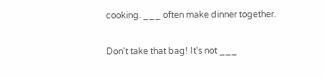cooking. ___ often make dinner together.

Don't take that bag! It's not ___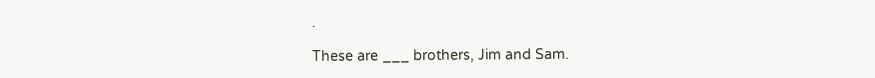.

These are ___ brothers, Jim and Sam.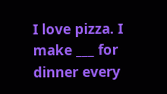I love pizza. I make ___ for dinner every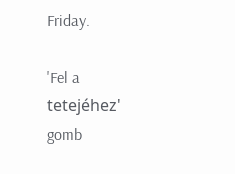Friday.

'Fel a tetejéhez' gomb